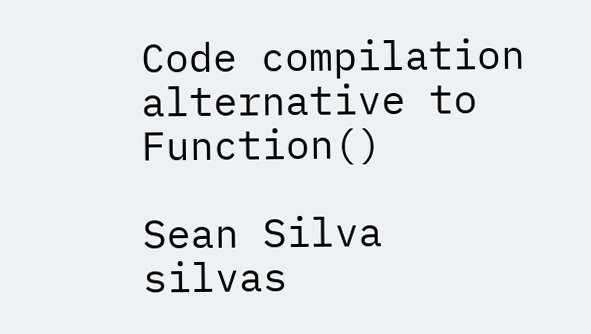Code compilation alternative to Function()

Sean Silva silvas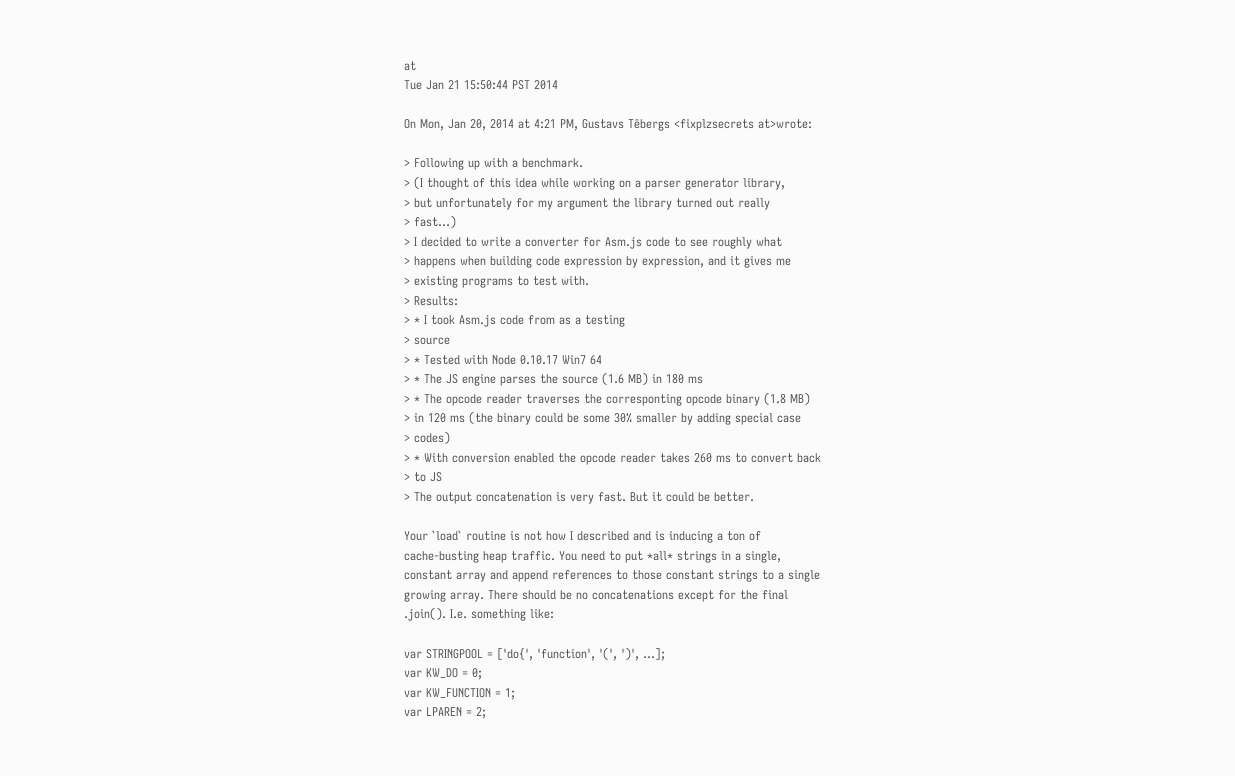at
Tue Jan 21 15:50:44 PST 2014

On Mon, Jan 20, 2014 at 4:21 PM, Gustavs Tēbergs <fixplzsecrets at>wrote:

> Following up with a benchmark.
> (I thought of this idea while working on a parser generator library,
> but unfortunately for my argument the library turned out really
> fast...)
> I decided to write a converter for Asm.js code to see roughly what
> happens when building code expression by expression, and it gives me
> existing programs to test with.
> Results:
> * I took Asm.js code from as a testing
> source
> * Tested with Node 0.10.17 Win7 64
> * The JS engine parses the source (1.6 MB) in 180 ms
> * The opcode reader traverses the corresponting opcode binary (1.8 MB)
> in 120 ms (the binary could be some 30% smaller by adding special case
> codes)
> * With conversion enabled the opcode reader takes 260 ms to convert back
> to JS
> The output concatenation is very fast. But it could be better.

Your `load` routine is not how I described and is inducing a ton of
cache-busting heap traffic. You need to put *all* strings in a single,
constant array and append references to those constant strings to a single
growing array. There should be no concatenations except for the final
.join(). I.e. something like:

var STRINGPOOL = ['do{', 'function', '(', ')', ...];
var KW_DO = 0;
var KW_FUNCTION = 1;
var LPAREN = 2;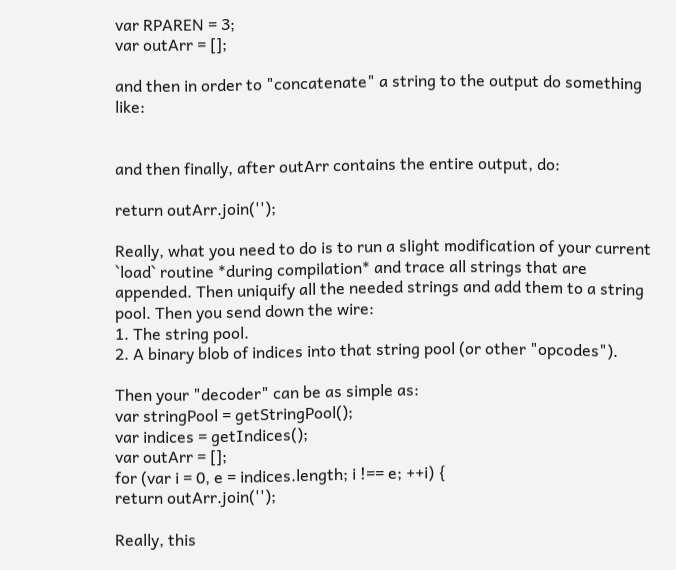var RPAREN = 3;
var outArr = [];

and then in order to "concatenate" a string to the output do something like:


and then finally, after outArr contains the entire output, do:

return outArr.join('');

Really, what you need to do is to run a slight modification of your current
`load` routine *during compilation* and trace all strings that are
appended. Then uniquify all the needed strings and add them to a string
pool. Then you send down the wire:
1. The string pool.
2. A binary blob of indices into that string pool (or other "opcodes").

Then your "decoder" can be as simple as:
var stringPool = getStringPool();
var indices = getIndices();
var outArr = [];
for (var i = 0, e = indices.length; i !== e; ++i) {
return outArr.join('');

Really, this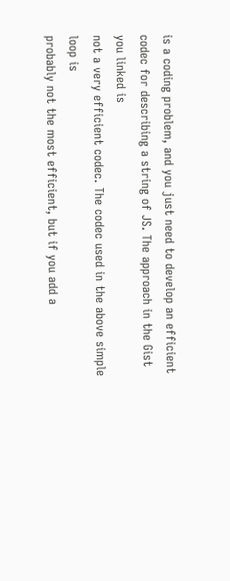is a coding problem, and you just need to develop an efficient
codec for describing a string of JS. The approach in the Gist you linked is
not a very efficient codec. The codec used in the above simple loop is
probably not the most efficient, but if you add a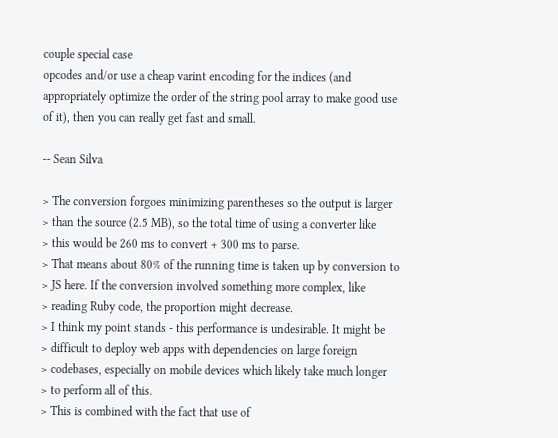couple special case
opcodes and/or use a cheap varint encoding for the indices (and
appropriately optimize the order of the string pool array to make good use
of it), then you can really get fast and small.

-- Sean Silva

> The conversion forgoes minimizing parentheses so the output is larger
> than the source (2.5 MB), so the total time of using a converter like
> this would be 260 ms to convert + 300 ms to parse.
> That means about 80% of the running time is taken up by conversion to
> JS here. If the conversion involved something more complex, like
> reading Ruby code, the proportion might decrease.
> I think my point stands - this performance is undesirable. It might be
> difficult to deploy web apps with dependencies on large foreign
> codebases, especially on mobile devices which likely take much longer
> to perform all of this.
> This is combined with the fact that use of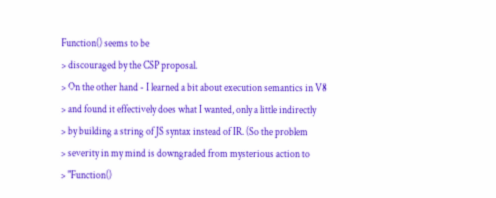Function() seems to be
> discouraged by the CSP proposal.
> On the other hand - I learned a bit about execution semantics in V8
> and found it effectively does what I wanted, only a little indirectly
> by building a string of JS syntax instead of IR. (So the problem
> severity in my mind is downgraded from mysterious action to
> "Function()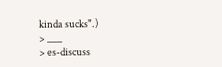kinda sucks".)
> ___
> es-discuss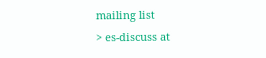mailing list
> es-discuss at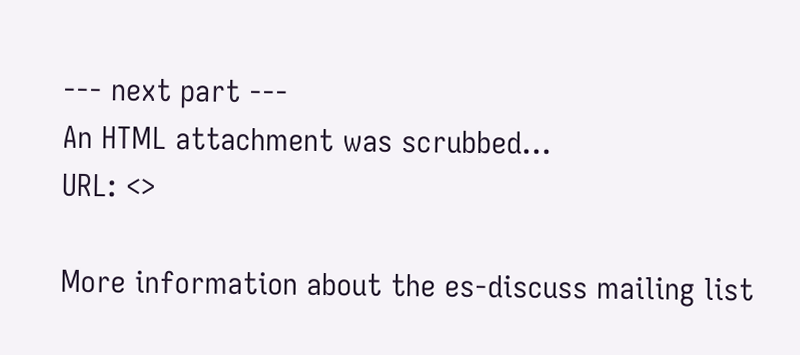--- next part ---
An HTML attachment was scrubbed...
URL: <>

More information about the es-discuss mailing list